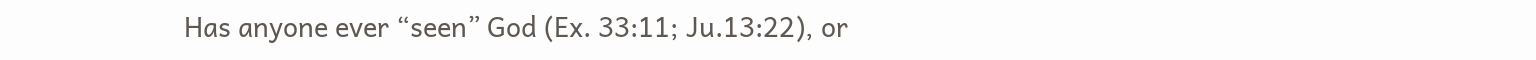Has anyone ever “seen” God (Ex. 33:11; Ju.13:22), or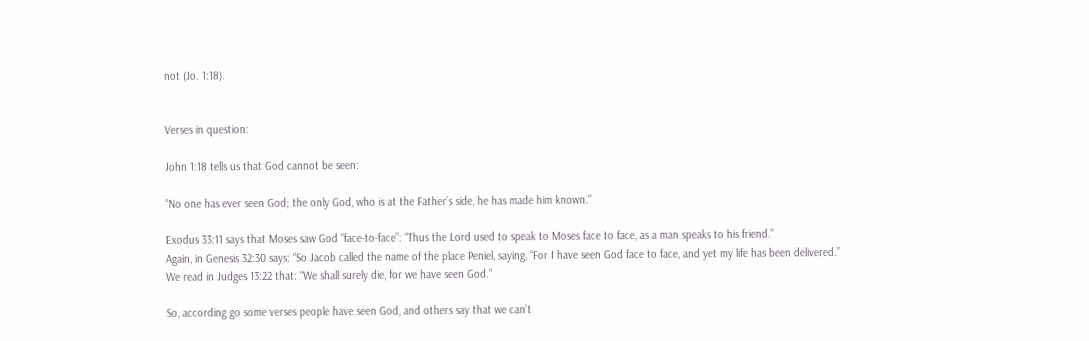not (Jo. 1:18).


Verses in question:

John 1:18 tells us that God cannot be seen:

“No one has ever seen God; the only God, who is at the Father’s side, he has made him known.”

Exodus 33:11 says that Moses saw God “face-to-face”: “Thus the Lord used to speak to Moses face to face, as a man speaks to his friend.”
Again, in Genesis 32:30 says: “So Jacob called the name of the place Peniel, saying, “For I have seen God face to face, and yet my life has been delivered.”
We read in Judges 13:22 that: “We shall surely die, for we have seen God.”

So, according go some verses people have seen God, and others say that we can’t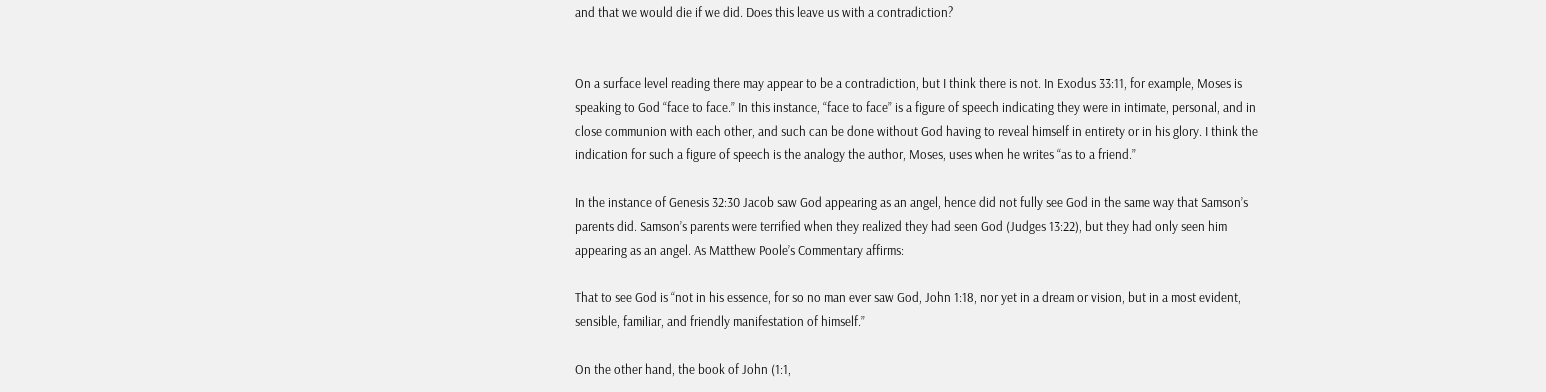and that we would die if we did. Does this leave us with a contradiction?


On a surface level reading there may appear to be a contradiction, but I think there is not. In Exodus 33:11, for example, Moses is speaking to God “face to face.” In this instance, “face to face” is a figure of speech indicating they were in intimate, personal, and in close communion with each other, and such can be done without God having to reveal himself in entirety or in his glory. I think the indication for such a figure of speech is the analogy the author, Moses, uses when he writes “as to a friend.”

In the instance of Genesis 32:30 Jacob saw God appearing as an angel, hence did not fully see God in the same way that Samson’s parents did. Samson’s parents were terrified when they realized they had seen God (Judges 13:22), but they had only seen him appearing as an angel. As Matthew Poole’s Commentary affirms:

That to see God is “not in his essence, for so no man ever saw God, John 1:18, nor yet in a dream or vision, but in a most evident, sensible, familiar, and friendly manifestation of himself.”

On the other hand, the book of John (1:1,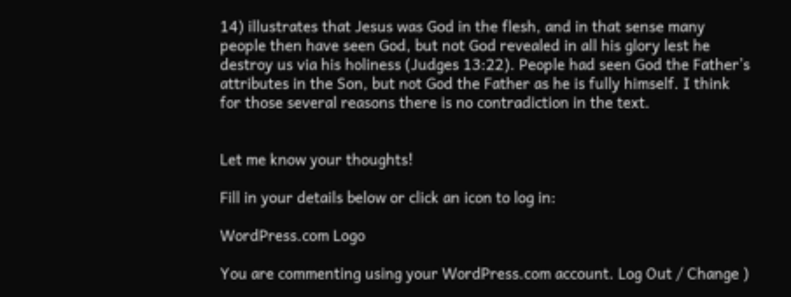14) illustrates that Jesus was God in the flesh, and in that sense many people then have seen God, but not God revealed in all his glory lest he destroy us via his holiness (Judges 13:22). People had seen God the Father’s attributes in the Son, but not God the Father as he is fully himself. I think for those several reasons there is no contradiction in the text.


Let me know your thoughts!

Fill in your details below or click an icon to log in:

WordPress.com Logo

You are commenting using your WordPress.com account. Log Out / Change )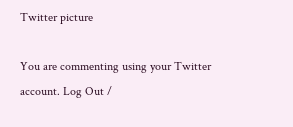Twitter picture

You are commenting using your Twitter account. Log Out /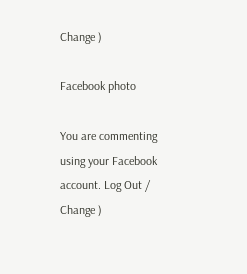Change )

Facebook photo

You are commenting using your Facebook account. Log Out / Change )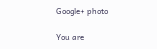Google+ photo

You are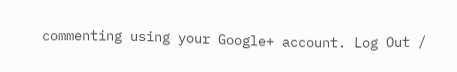commenting using your Google+ account. Log Out /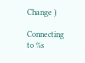Change )

Connecting to %s